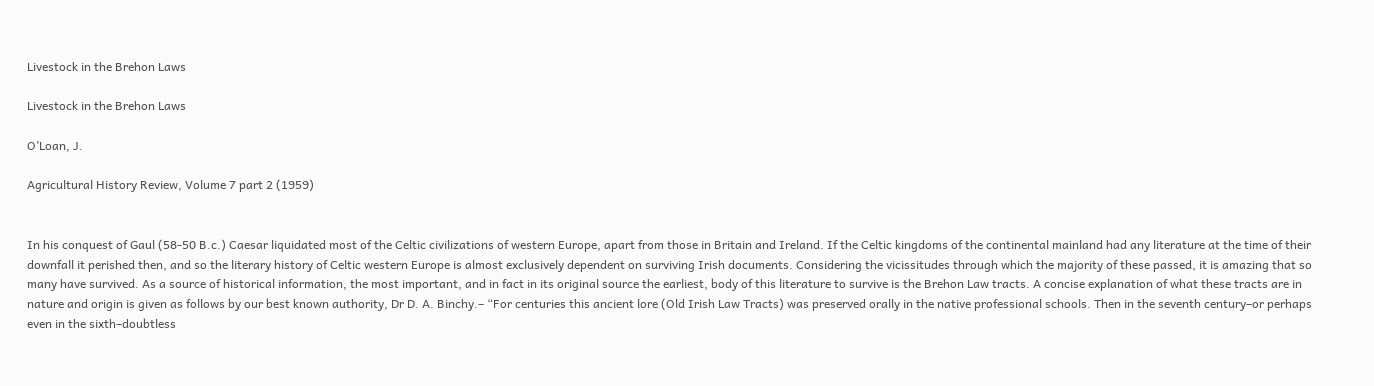Livestock in the Brehon Laws

Livestock in the Brehon Laws

O’Loan, J.

Agricultural History Review, Volume 7 part 2 (1959)


In his conquest of Gaul (58-50 B.c.) Caesar liquidated most of the Celtic civilizations of western Europe, apart from those in Britain and Ireland. If the Celtic kingdoms of the continental mainland had any literature at the time of their downfall it perished then, and so the literary history of Celtic western Europe is almost exclusively dependent on surviving Irish documents. Considering the vicissitudes through which the majority of these passed, it is amazing that so many have survived. As a source of historical information, the most important, and in fact in its original source the earliest, body of this literature to survive is the Brehon Law tracts. A concise explanation of what these tracts are in nature and origin is given as follows by our best known authority, Dr D. A. Binchy.– “For centuries this ancient lore (Old Irish Law Tracts) was preserved orally in the native professional schools. Then in the seventh century–or perhaps even in the sixth–doubtless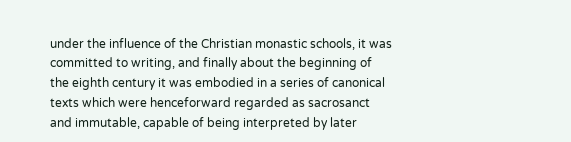under the influence of the Christian monastic schools, it was committed to writing, and finally about the beginning of the eighth century it was embodied in a series of canonical texts which were henceforward regarded as sacrosanct and immutable, capable of being interpreted by later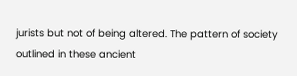jurists but not of being altered. The pattern of society outlined in these ancient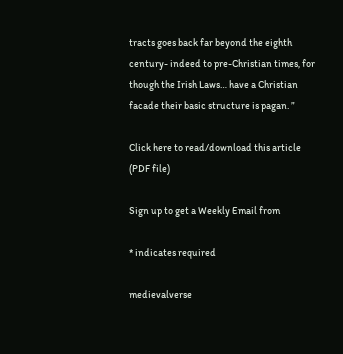tracts goes back far beyond the eighth century- indeed to pre-Christian times, for though the Irish Laws… have a Christian facade their basic structure is pagan. ”

Click here to read/download this article (PDF file)

Sign up to get a Weekly Email from

* indicates required

medievalverse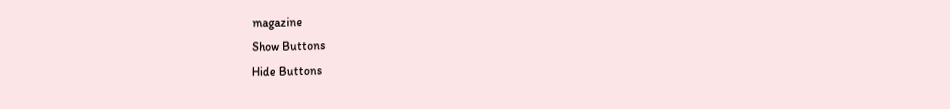magazine
Show Buttons
Hide Buttons